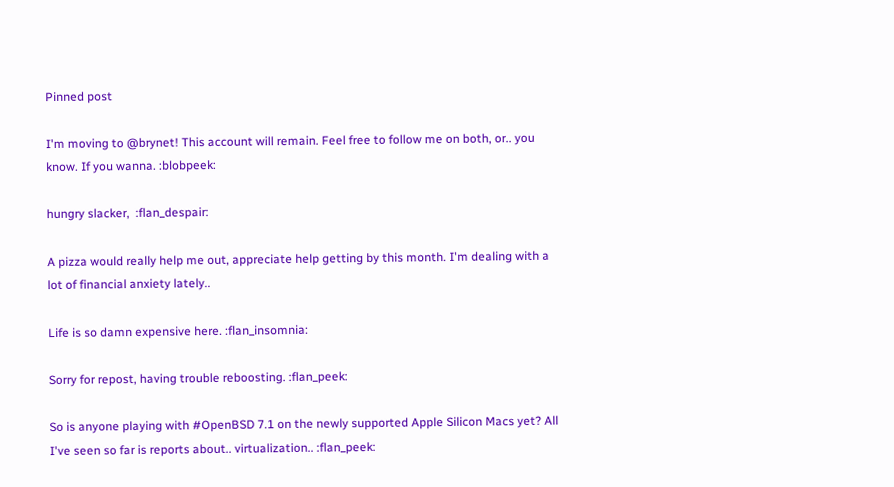Pinned post

I'm moving to @brynet! This account will remain. Feel free to follow me on both, or.. you know. If you wanna. :blobpeek:

hungry slacker,  :flan_despair:

A pizza would really help me out, appreciate help getting by this month. I'm dealing with a lot of financial anxiety lately..

Life is so damn expensive here. :flan_insomnia:

Sorry for repost, having trouble reboosting. :flan_peek:

So is anyone playing with #OpenBSD 7.1 on the newly supported Apple Silicon Macs yet? All I've seen so far is reports about.. virtualization.. :flan_peek: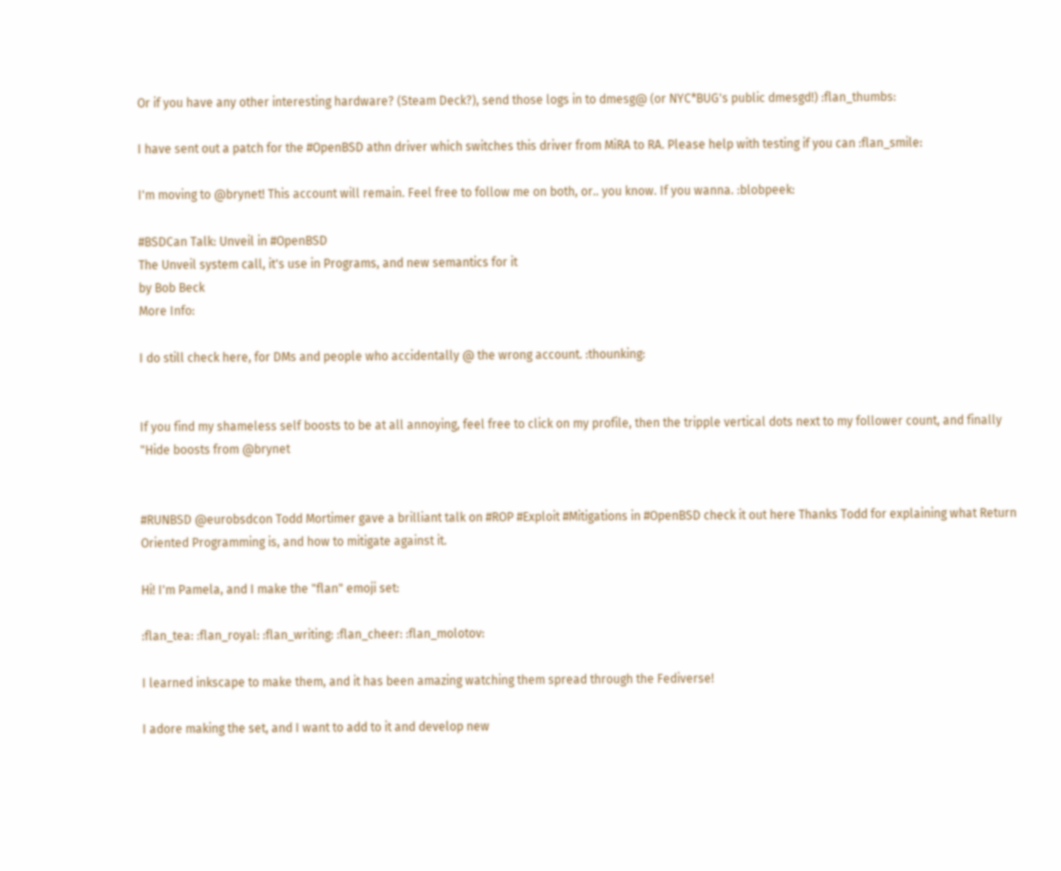Or if you have any other interesting hardware? (Steam Deck?), send those logs in to dmesg@ (or NYC*BUG's public dmesgd!) :flan_thumbs:

I have sent out a patch for the #OpenBSD athn driver which switches this driver from MiRA to RA. Please help with testing if you can :flan_smile:

I'm moving to @brynet! This account will remain. Feel free to follow me on both, or.. you know. If you wanna. :blobpeek:

#BSDCan Talk: Unveil in #OpenBSD
The Unveil system call, it's use in Programs, and new semantics for it
by Bob Beck
More Info:

I do still check here, for DMs and people who accidentally @ the wrong account. :thounking:


If you find my shameless self boosts to be at all annoying, feel free to click on my profile, then the tripple vertical dots next to my follower count, and finally "Hide boosts from @brynet


#RUNBSD @eurobsdcon Todd Mortimer gave a brilliant talk on #ROP #Exploit #Mitigations in #OpenBSD check it out here Thanks Todd for explaining what Return Oriented Programming is, and how to mitigate against it.

Hi! I'm Pamela, and I make the "flan" emoji set:

:flan_tea: :flan_royal: :flan_writing: :flan_cheer: :flan_molotov:

I learned inkscape to make them, and it has been amazing watching them spread through the Fediverse!

I adore making the set, and I want to add to it and develop new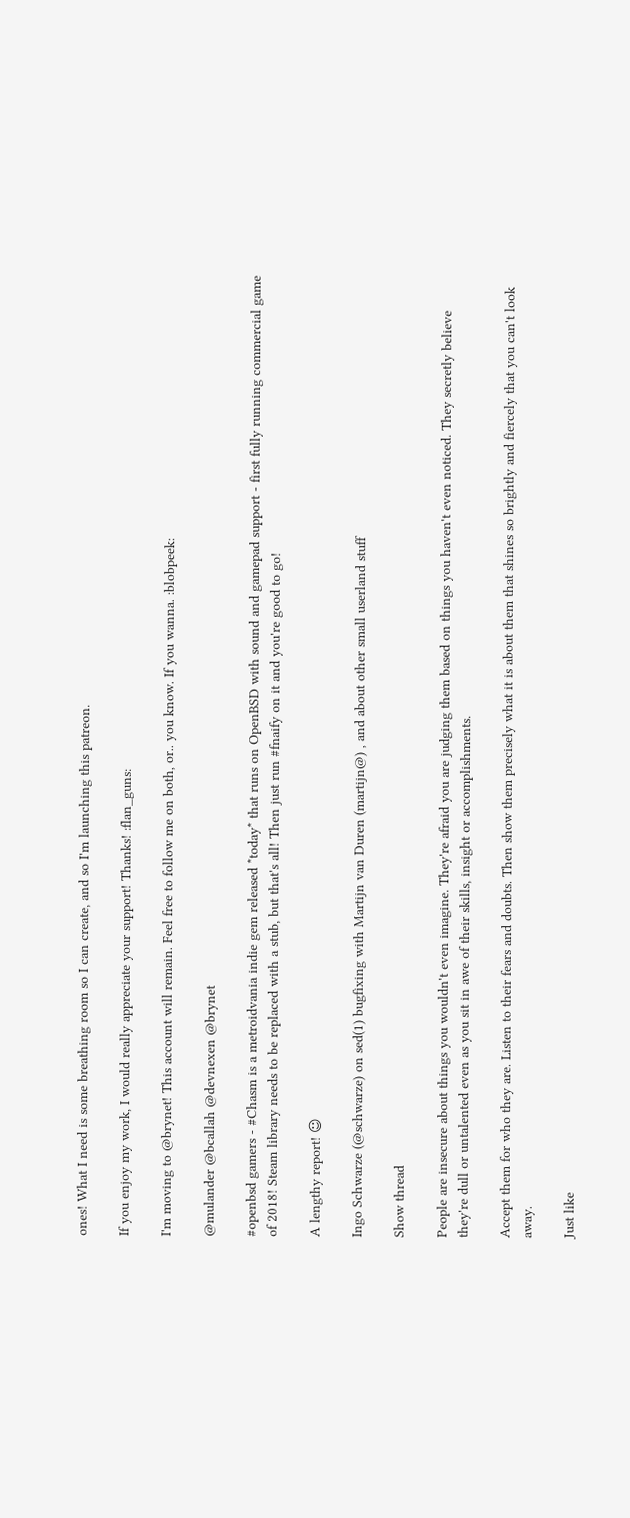ones! What I need is some breathing room so I can create, and so I'm launching this patreon.

If you enjoy my work, I would really appreciate your support! Thanks! :flan_guns:

I'm moving to @brynet! This account will remain. Feel free to follow me on both, or.. you know. If you wanna. :blobpeek:

@mulander @bcallah @devnexen @brynet

#openbsd gamers - #Chasm is a metroidvania indie gem released *today* that runs on OpenBSD with sound and gamepad support - first fully running commercial game of 2018! Steam library needs to be replaced with a stub, but that's all! Then just run #fnaify on it and you're good to go!

A lengthy report! ☺

Ingo Schwarze (@schwarze) on sed(1) bugfixing with Martijn van Duren (martijn@) , and about other small userland stuff

Show thread

People are insecure about things you wouldn't even imagine. They're afraid you are judging them based on things you haven't even noticed. They secretly believe they're dull or untalented even as you sit in awe of their skills, insight or accomplishments.

Accept them for who they are. Listen to their fears and doubts. Then show them precisely what it is about them that shines so brightly and fiercely that you can't look away.

Just like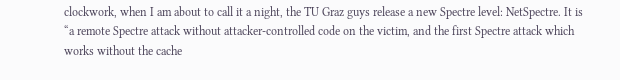clockwork, when I am about to call it a night, the TU Graz guys release a new Spectre level: NetSpectre. It is “a remote Spectre attack without attacker-controlled code on the victim, and the first Spectre attack which works without the cache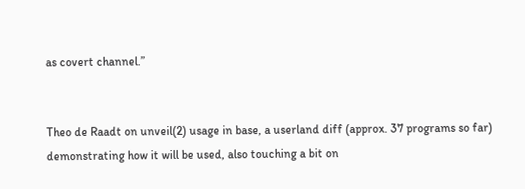as covert channel.”


Theo de Raadt on unveil(2) usage in base, a userland diff (approx. 37 programs so far) demonstrating how it will be used, also touching a bit on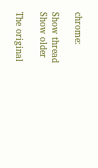chrome:

Show thread
Show older

The original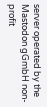server operated by the Mastodon gGmbH non-profit